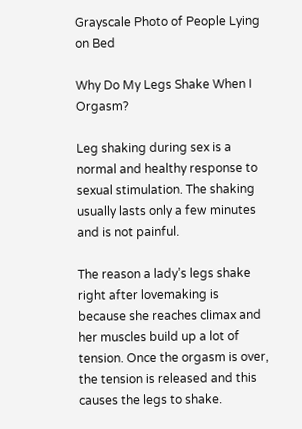Grayscale Photo of People Lying on Bed

Why Do My Legs Shake When I Orgasm?

Leg shaking during sex is a normal and healthy response to sexual stimulation. The shaking usually lasts only a few minutes and is not painful.

The reason a lady’s legs shake right after lovemaking is because she reaches climax and her muscles build up a lot of tension. Once the orgasm is over, the tension is released and this causes the legs to shake.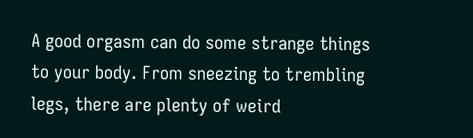A good orgasm can do some strange things to your body. From sneezing to trembling legs, there are plenty of weird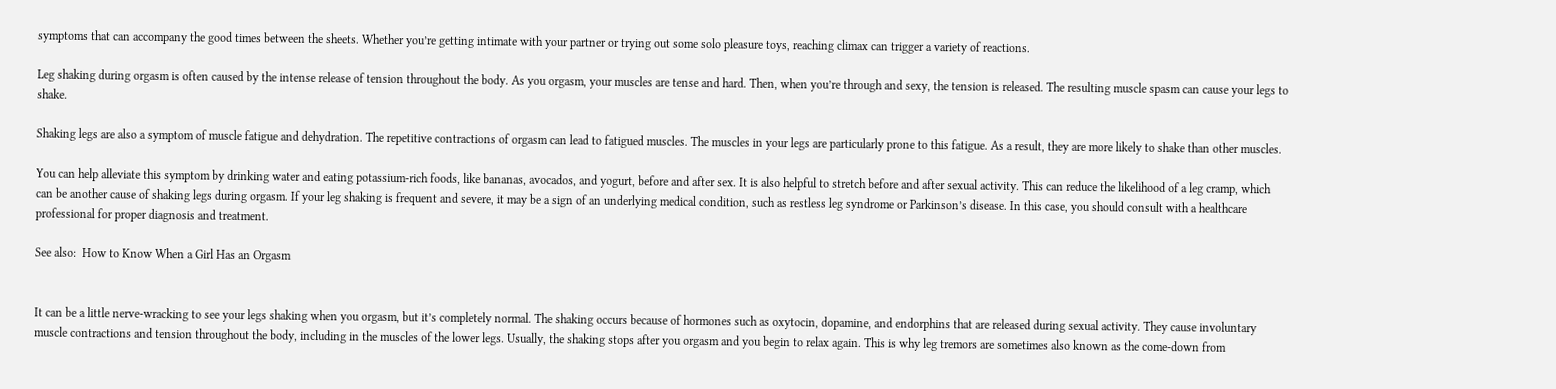symptoms that can accompany the good times between the sheets. Whether you’re getting intimate with your partner or trying out some solo pleasure toys, reaching climax can trigger a variety of reactions.

Leg shaking during orgasm is often caused by the intense release of tension throughout the body. As you orgasm, your muscles are tense and hard. Then, when you’re through and sexy, the tension is released. The resulting muscle spasm can cause your legs to shake.

Shaking legs are also a symptom of muscle fatigue and dehydration. The repetitive contractions of orgasm can lead to fatigued muscles. The muscles in your legs are particularly prone to this fatigue. As a result, they are more likely to shake than other muscles.

You can help alleviate this symptom by drinking water and eating potassium-rich foods, like bananas, avocados, and yogurt, before and after sex. It is also helpful to stretch before and after sexual activity. This can reduce the likelihood of a leg cramp, which can be another cause of shaking legs during orgasm. If your leg shaking is frequent and severe, it may be a sign of an underlying medical condition, such as restless leg syndrome or Parkinson’s disease. In this case, you should consult with a healthcare professional for proper diagnosis and treatment.

See also:  How to Know When a Girl Has an Orgasm


It can be a little nerve-wracking to see your legs shaking when you orgasm, but it’s completely normal. The shaking occurs because of hormones such as oxytocin, dopamine, and endorphins that are released during sexual activity. They cause involuntary muscle contractions and tension throughout the body, including in the muscles of the lower legs. Usually, the shaking stops after you orgasm and you begin to relax again. This is why leg tremors are sometimes also known as the come-down from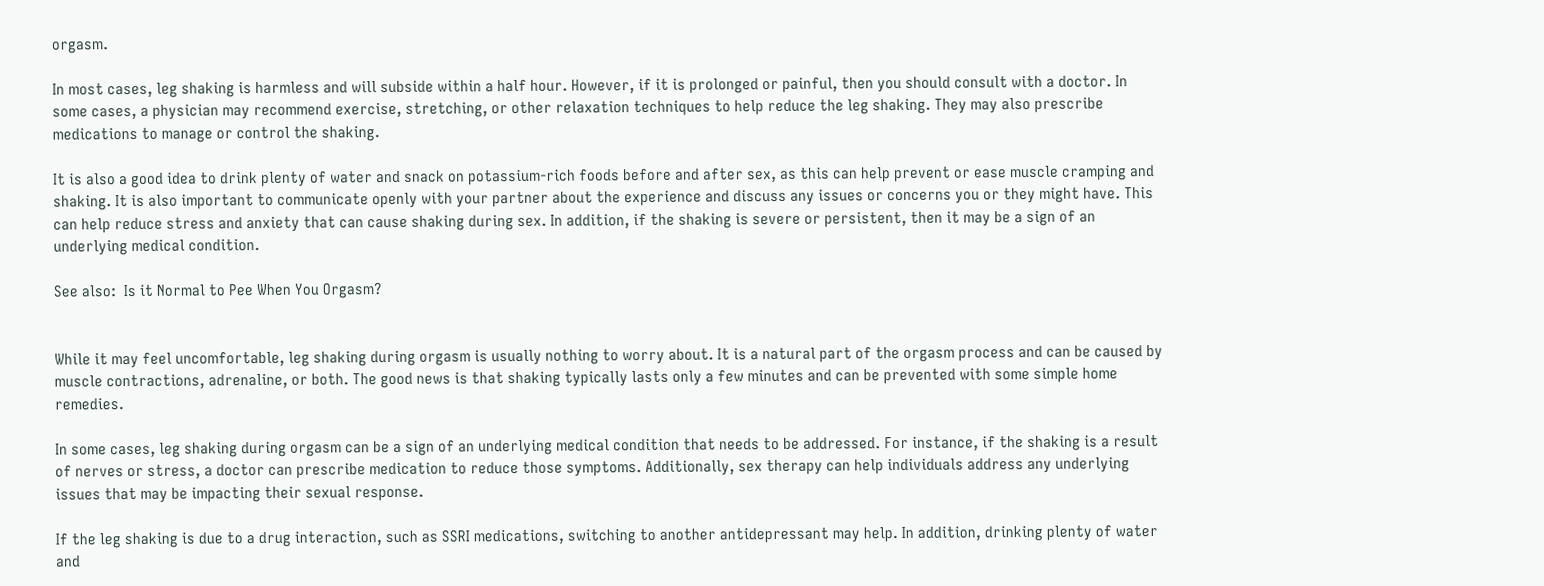orgasm.

In most cases, leg shaking is harmless and will subside within a half hour. However, if it is prolonged or painful, then you should consult with a doctor. In some cases, a physician may recommend exercise, stretching, or other relaxation techniques to help reduce the leg shaking. They may also prescribe medications to manage or control the shaking.

It is also a good idea to drink plenty of water and snack on potassium-rich foods before and after sex, as this can help prevent or ease muscle cramping and shaking. It is also important to communicate openly with your partner about the experience and discuss any issues or concerns you or they might have. This can help reduce stress and anxiety that can cause shaking during sex. In addition, if the shaking is severe or persistent, then it may be a sign of an underlying medical condition.

See also:  Is it Normal to Pee When You Orgasm?


While it may feel uncomfortable, leg shaking during orgasm is usually nothing to worry about. It is a natural part of the orgasm process and can be caused by muscle contractions, adrenaline, or both. The good news is that shaking typically lasts only a few minutes and can be prevented with some simple home remedies.

In some cases, leg shaking during orgasm can be a sign of an underlying medical condition that needs to be addressed. For instance, if the shaking is a result of nerves or stress, a doctor can prescribe medication to reduce those symptoms. Additionally, sex therapy can help individuals address any underlying issues that may be impacting their sexual response.

If the leg shaking is due to a drug interaction, such as SSRI medications, switching to another antidepressant may help. In addition, drinking plenty of water and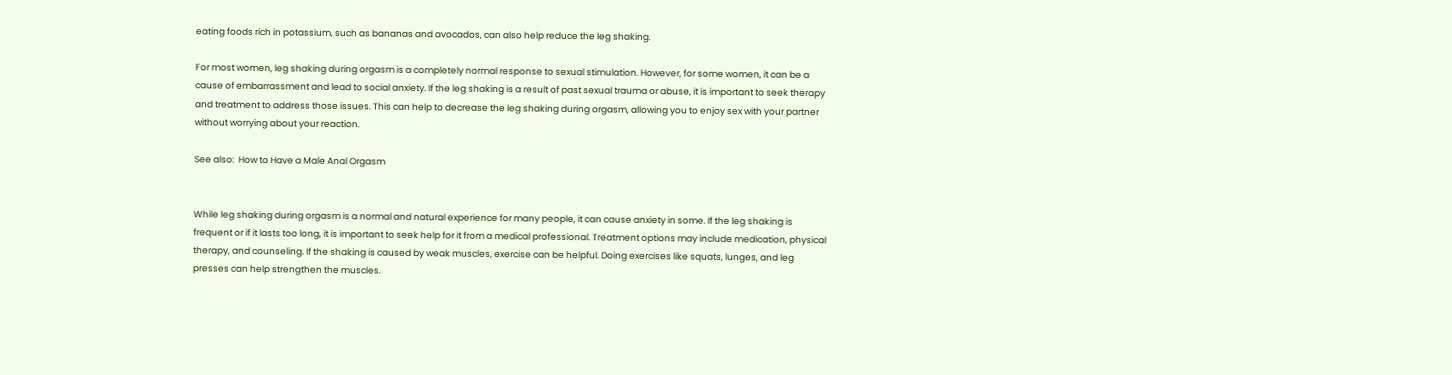eating foods rich in potassium, such as bananas and avocados, can also help reduce the leg shaking.

For most women, leg shaking during orgasm is a completely normal response to sexual stimulation. However, for some women, it can be a cause of embarrassment and lead to social anxiety. If the leg shaking is a result of past sexual trauma or abuse, it is important to seek therapy and treatment to address those issues. This can help to decrease the leg shaking during orgasm, allowing you to enjoy sex with your partner without worrying about your reaction.

See also:  How to Have a Male Anal Orgasm


While leg shaking during orgasm is a normal and natural experience for many people, it can cause anxiety in some. If the leg shaking is frequent or if it lasts too long, it is important to seek help for it from a medical professional. Treatment options may include medication, physical therapy, and counseling. If the shaking is caused by weak muscles, exercise can be helpful. Doing exercises like squats, lunges, and leg presses can help strengthen the muscles.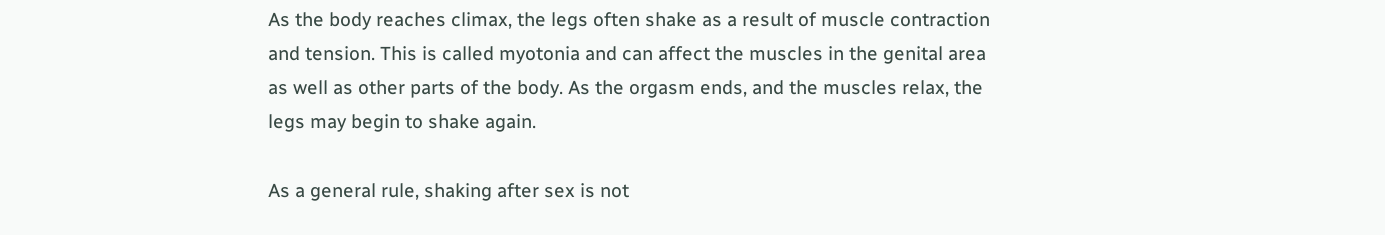As the body reaches climax, the legs often shake as a result of muscle contraction and tension. This is called myotonia and can affect the muscles in the genital area as well as other parts of the body. As the orgasm ends, and the muscles relax, the legs may begin to shake again.

As a general rule, shaking after sex is not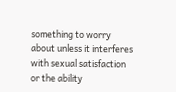something to worry about unless it interferes with sexual satisfaction or the ability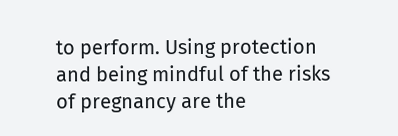to perform. Using protection and being mindful of the risks of pregnancy are the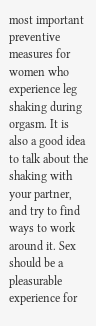most important preventive measures for women who experience leg shaking during orgasm. It is also a good idea to talk about the shaking with your partner, and try to find ways to work around it. Sex should be a pleasurable experience for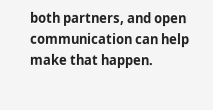both partners, and open communication can help make that happen.